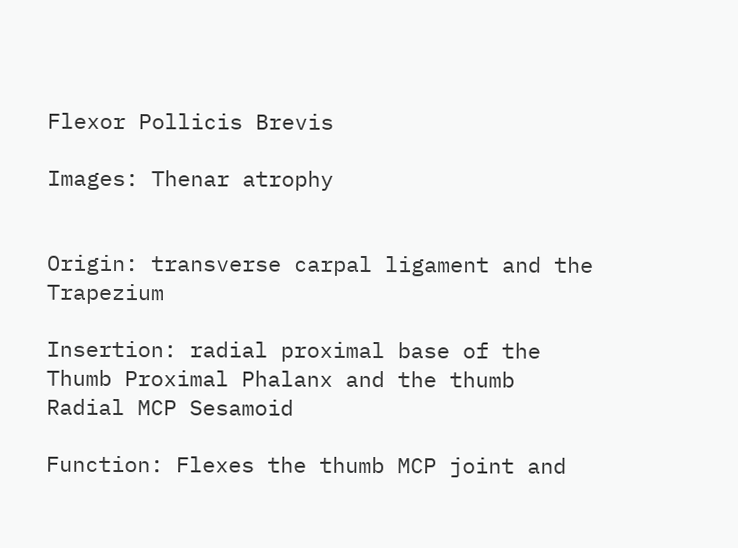Flexor Pollicis Brevis

Images: Thenar atrophy


Origin: transverse carpal ligament and the Trapezium

Insertion: radial proximal base of the Thumb Proximal Phalanx and the thumb Radial MCP Sesamoid

Function: Flexes the thumb MCP joint and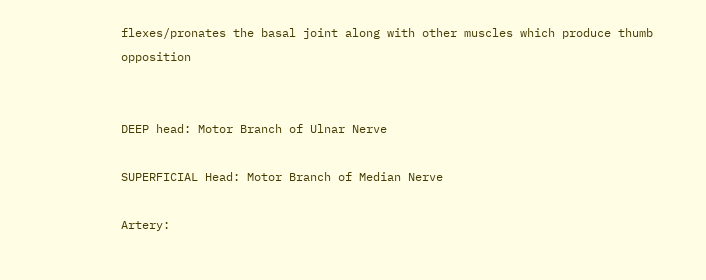flexes/pronates the basal joint along with other muscles which produce thumb opposition


DEEP head: Motor Branch of Ulnar Nerve

SUPERFICIAL Head: Motor Branch of Median Nerve

Artery: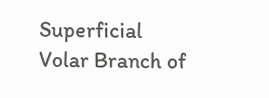Superficial Volar Branch of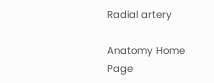Radial artery

Anatomy Home Page